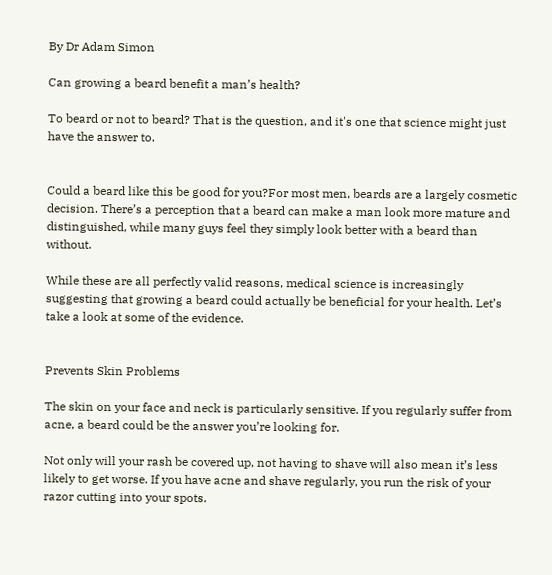By Dr Adam Simon

Can growing a beard benefit a man’s health?

To beard or not to beard? That is the question, and it's one that science might just have the answer to.


Could a beard like this be good for you?For most men, beards are a largely cosmetic decision. There’s a perception that a beard can make a man look more mature and distinguished, while many guys feel they simply look better with a beard than without.

While these are all perfectly valid reasons, medical science is increasingly suggesting that growing a beard could actually be beneficial for your health. Let’s take a look at some of the evidence.


Prevents Skin Problems

The skin on your face and neck is particularly sensitive. If you regularly suffer from acne, a beard could be the answer you’re looking for.

Not only will your rash be covered up, not having to shave will also mean it’s less likely to get worse. If you have acne and shave regularly, you run the risk of your razor cutting into your spots.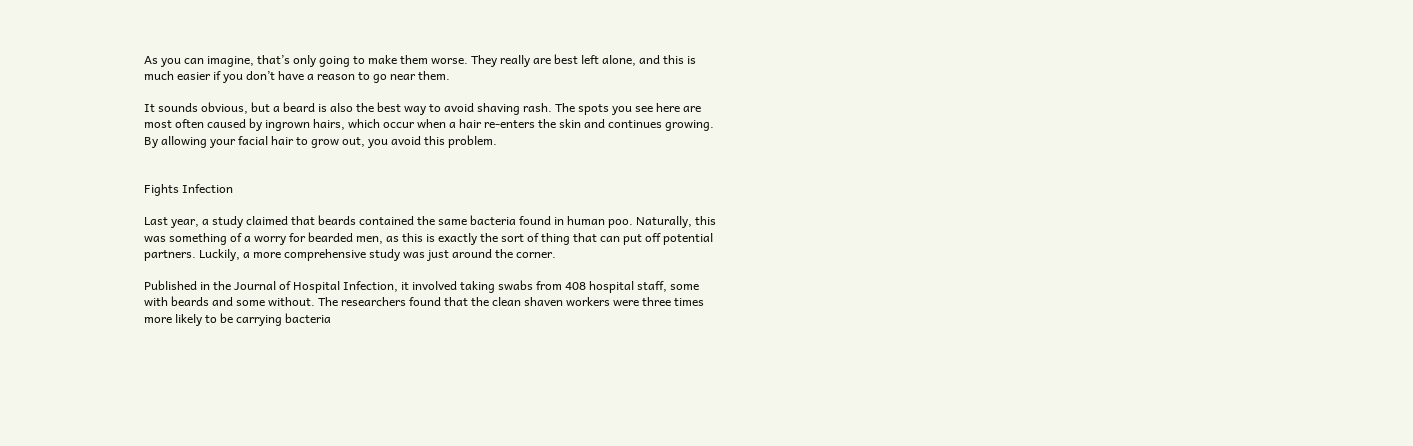As you can imagine, that’s only going to make them worse. They really are best left alone, and this is much easier if you don’t have a reason to go near them.

It sounds obvious, but a beard is also the best way to avoid shaving rash. The spots you see here are most often caused by ingrown hairs, which occur when a hair re-enters the skin and continues growing. By allowing your facial hair to grow out, you avoid this problem.


Fights Infection

Last year, a study claimed that beards contained the same bacteria found in human poo. Naturally, this was something of a worry for bearded men, as this is exactly the sort of thing that can put off potential partners. Luckily, a more comprehensive study was just around the corner.

Published in the Journal of Hospital Infection, it involved taking swabs from 408 hospital staff, some with beards and some without. The researchers found that the clean shaven workers were three times more likely to be carrying bacteria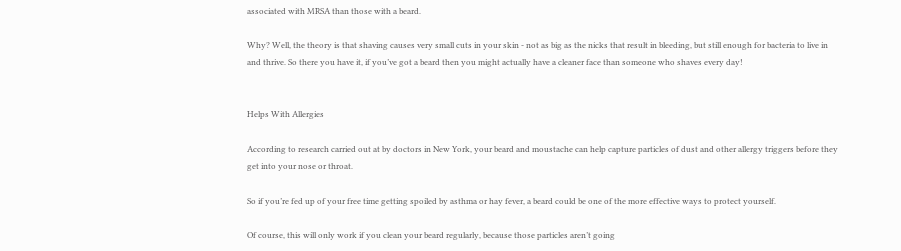associated with MRSA than those with a beard.

Why? Well, the theory is that shaving causes very small cuts in your skin - not as big as the nicks that result in bleeding, but still enough for bacteria to live in and thrive. So there you have it, if you’ve got a beard then you might actually have a cleaner face than someone who shaves every day!


Helps With Allergies

According to research carried out at by doctors in New York, your beard and moustache can help capture particles of dust and other allergy triggers before they get into your nose or throat.

So if you’re fed up of your free time getting spoiled by asthma or hay fever, a beard could be one of the more effective ways to protect yourself.

Of course, this will only work if you clean your beard regularly, because those particles aren’t going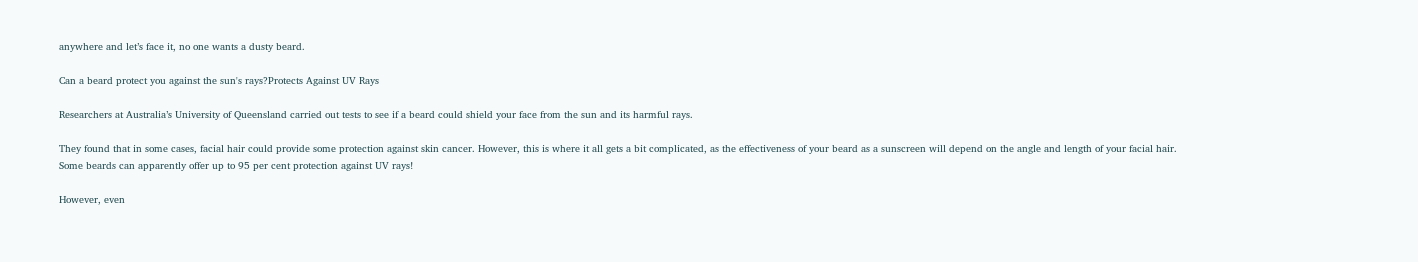anywhere and let’s face it, no one wants a dusty beard.

Can a beard protect you against the sun's rays?Protects Against UV Rays

Researchers at Australia’s University of Queensland carried out tests to see if a beard could shield your face from the sun and its harmful rays.

They found that in some cases, facial hair could provide some protection against skin cancer. However, this is where it all gets a bit complicated, as the effectiveness of your beard as a sunscreen will depend on the angle and length of your facial hair. Some beards can apparently offer up to 95 per cent protection against UV rays!

However, even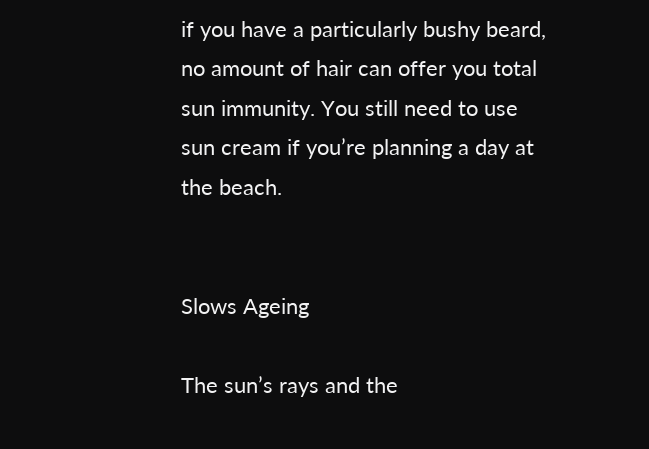if you have a particularly bushy beard, no amount of hair can offer you total sun immunity. You still need to use sun cream if you’re planning a day at the beach.


Slows Ageing

The sun’s rays and the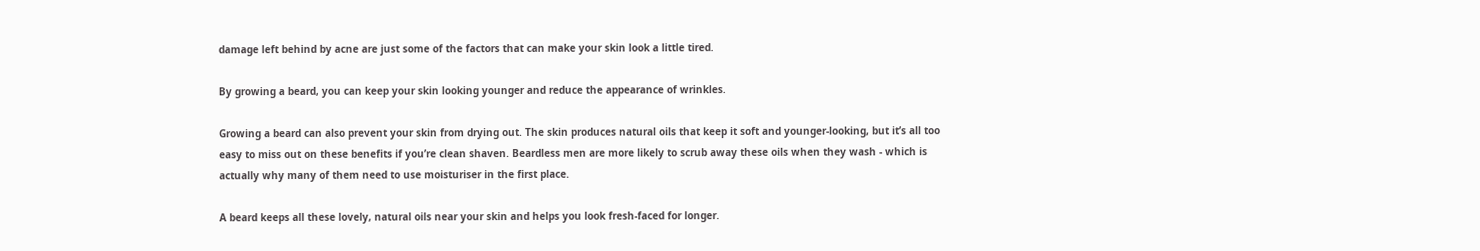damage left behind by acne are just some of the factors that can make your skin look a little tired.

By growing a beard, you can keep your skin looking younger and reduce the appearance of wrinkles.

Growing a beard can also prevent your skin from drying out. The skin produces natural oils that keep it soft and younger-looking, but it’s all too easy to miss out on these benefits if you’re clean shaven. Beardless men are more likely to scrub away these oils when they wash - which is actually why many of them need to use moisturiser in the first place.

A beard keeps all these lovely, natural oils near your skin and helps you look fresh-faced for longer.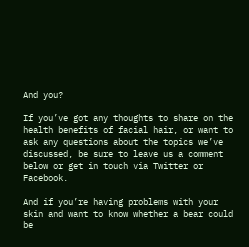And you?

If you’ve got any thoughts to share on the health benefits of facial hair, or want to ask any questions about the topics we’ve discussed, be sure to leave us a comment below or get in touch via Twitter or Facebook.

And if you’re having problems with your skin and want to know whether a bear could be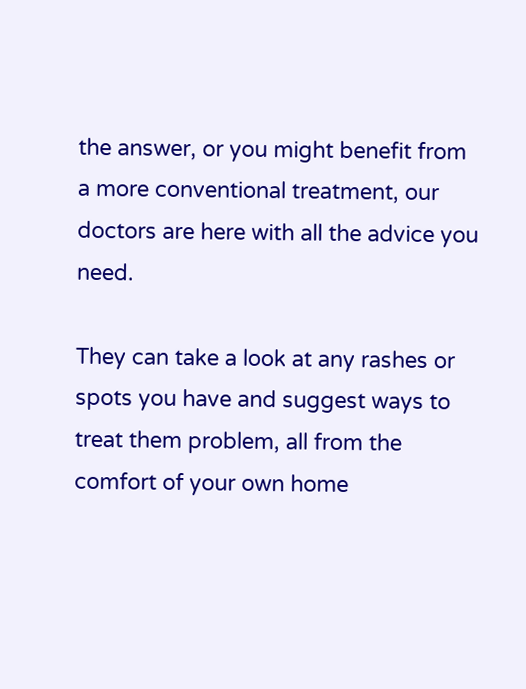the answer, or you might benefit from a more conventional treatment, our doctors are here with all the advice you need.

They can take a look at any rashes or spots you have and suggest ways to treat them problem, all from the comfort of your own home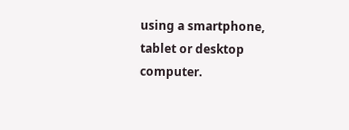using a smartphone, tablet or desktop computer.